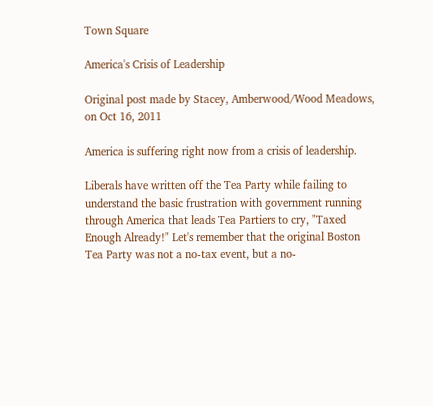Town Square

America's Crisis of Leadership

Original post made by Stacey, Amberwood/Wood Meadows, on Oct 16, 2011

America is suffering right now from a crisis of leadership.

Liberals have written off the Tea Party while failing to understand the basic frustration with government running through America that leads Tea Partiers to cry, "Taxed Enough Already!" Let's remember that the original Boston Tea Party was not a no-tax event, but a no-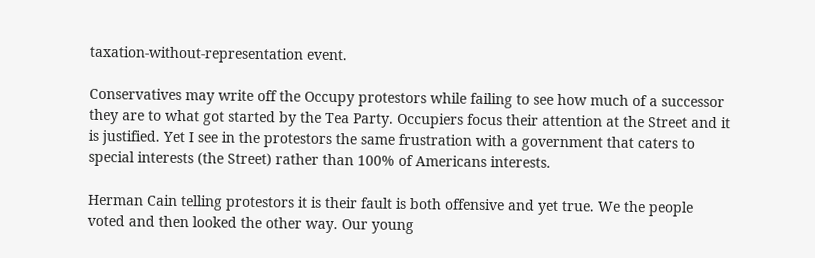taxation-without-representation event.

Conservatives may write off the Occupy protestors while failing to see how much of a successor they are to what got started by the Tea Party. Occupiers focus their attention at the Street and it is justified. Yet I see in the protestors the same frustration with a government that caters to special interests (the Street) rather than 100% of Americans interests.

Herman Cain telling protestors it is their fault is both offensive and yet true. We the people voted and then looked the other way. Our young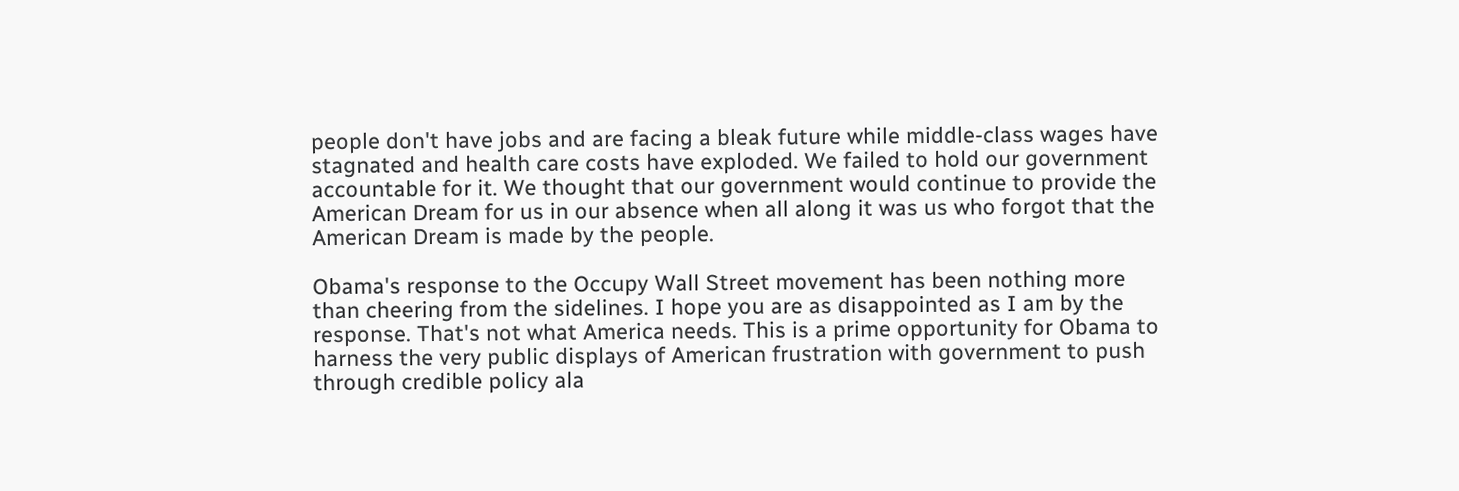people don't have jobs and are facing a bleak future while middle-class wages have stagnated and health care costs have exploded. We failed to hold our government accountable for it. We thought that our government would continue to provide the American Dream for us in our absence when all along it was us who forgot that the American Dream is made by the people.

Obama's response to the Occupy Wall Street movement has been nothing more than cheering from the sidelines. I hope you are as disappointed as I am by the response. That's not what America needs. This is a prime opportunity for Obama to harness the very public displays of American frustration with government to push through credible policy ala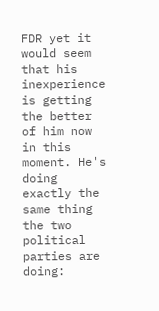FDR yet it would seem that his inexperience is getting the better of him now in this moment. He's doing exactly the same thing the two political parties are doing: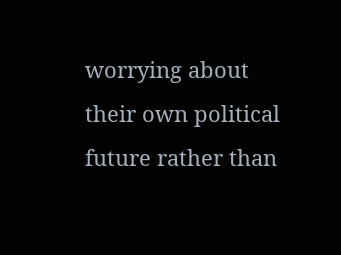worrying about their own political future rather than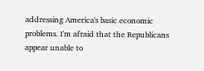addressing America's basic economic problems. I'm afraid that the Republicans appear unable to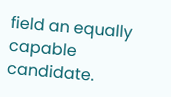field an equally capable candidate.